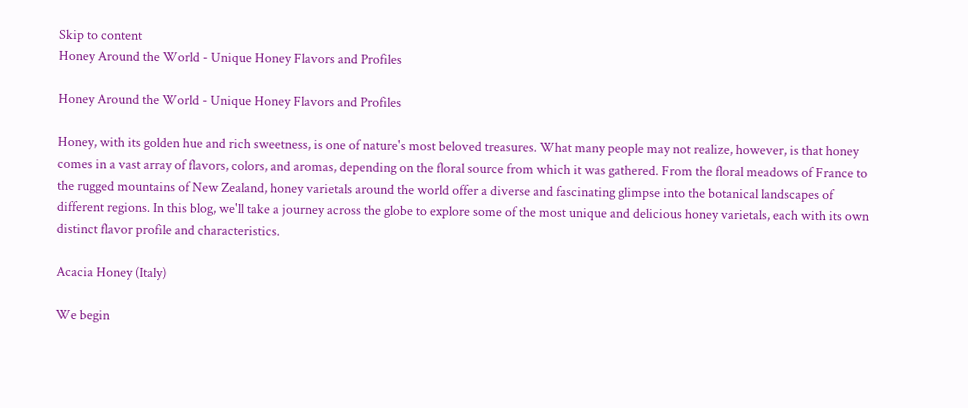Skip to content
Honey Around the World - Unique Honey Flavors and Profiles

Honey Around the World - Unique Honey Flavors and Profiles

Honey, with its golden hue and rich sweetness, is one of nature's most beloved treasures. What many people may not realize, however, is that honey comes in a vast array of flavors, colors, and aromas, depending on the floral source from which it was gathered. From the floral meadows of France to the rugged mountains of New Zealand, honey varietals around the world offer a diverse and fascinating glimpse into the botanical landscapes of different regions. In this blog, we'll take a journey across the globe to explore some of the most unique and delicious honey varietals, each with its own distinct flavor profile and characteristics.

Acacia Honey (Italy)

We begin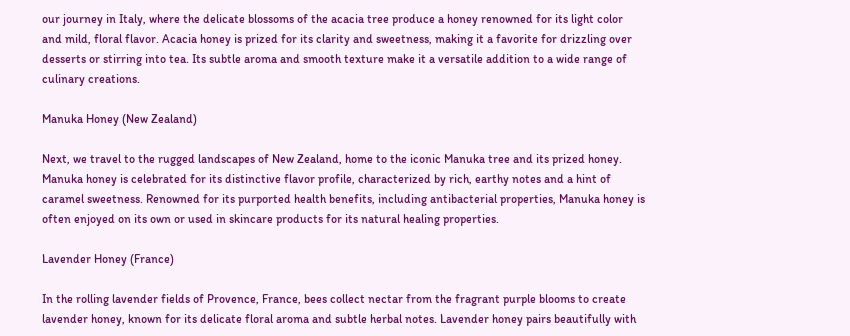our journey in Italy, where the delicate blossoms of the acacia tree produce a honey renowned for its light color and mild, floral flavor. Acacia honey is prized for its clarity and sweetness, making it a favorite for drizzling over desserts or stirring into tea. Its subtle aroma and smooth texture make it a versatile addition to a wide range of culinary creations.

Manuka Honey (New Zealand)

Next, we travel to the rugged landscapes of New Zealand, home to the iconic Manuka tree and its prized honey. Manuka honey is celebrated for its distinctive flavor profile, characterized by rich, earthy notes and a hint of caramel sweetness. Renowned for its purported health benefits, including antibacterial properties, Manuka honey is often enjoyed on its own or used in skincare products for its natural healing properties.

Lavender Honey (France)

In the rolling lavender fields of Provence, France, bees collect nectar from the fragrant purple blooms to create lavender honey, known for its delicate floral aroma and subtle herbal notes. Lavender honey pairs beautifully with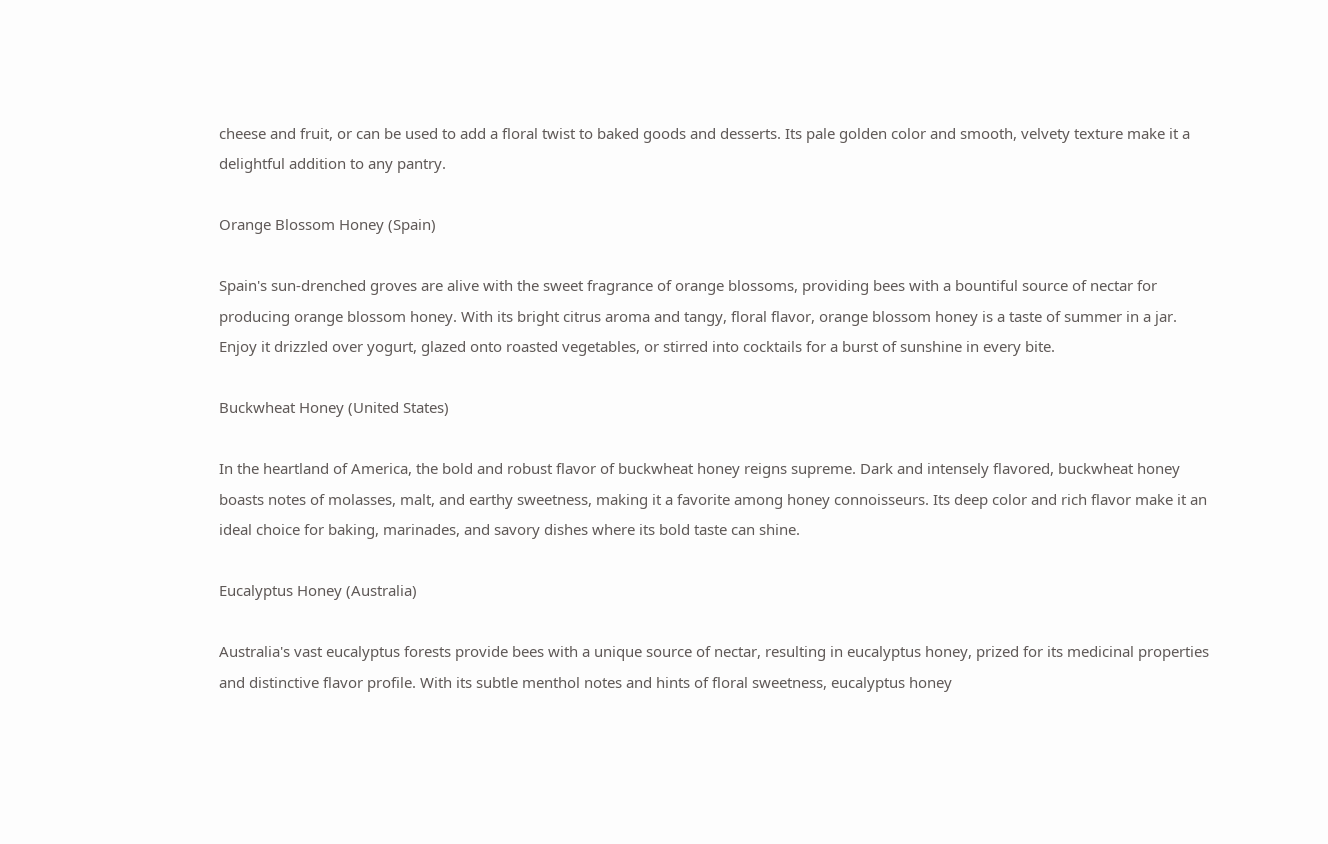cheese and fruit, or can be used to add a floral twist to baked goods and desserts. Its pale golden color and smooth, velvety texture make it a delightful addition to any pantry.

Orange Blossom Honey (Spain)

Spain's sun-drenched groves are alive with the sweet fragrance of orange blossoms, providing bees with a bountiful source of nectar for producing orange blossom honey. With its bright citrus aroma and tangy, floral flavor, orange blossom honey is a taste of summer in a jar. Enjoy it drizzled over yogurt, glazed onto roasted vegetables, or stirred into cocktails for a burst of sunshine in every bite.

Buckwheat Honey (United States)

In the heartland of America, the bold and robust flavor of buckwheat honey reigns supreme. Dark and intensely flavored, buckwheat honey boasts notes of molasses, malt, and earthy sweetness, making it a favorite among honey connoisseurs. Its deep color and rich flavor make it an ideal choice for baking, marinades, and savory dishes where its bold taste can shine.

Eucalyptus Honey (Australia)

Australia's vast eucalyptus forests provide bees with a unique source of nectar, resulting in eucalyptus honey, prized for its medicinal properties and distinctive flavor profile. With its subtle menthol notes and hints of floral sweetness, eucalyptus honey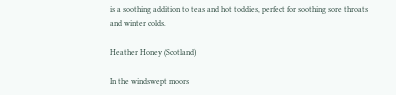is a soothing addition to teas and hot toddies, perfect for soothing sore throats and winter colds.

Heather Honey (Scotland)

In the windswept moors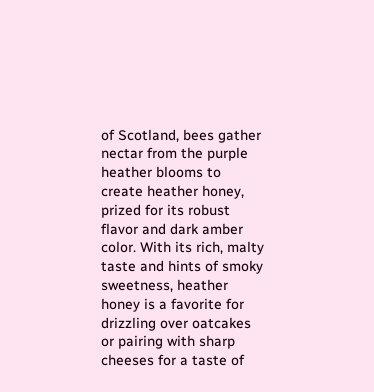of Scotland, bees gather nectar from the purple heather blooms to create heather honey, prized for its robust flavor and dark amber color. With its rich, malty taste and hints of smoky sweetness, heather honey is a favorite for drizzling over oatcakes or pairing with sharp cheeses for a taste of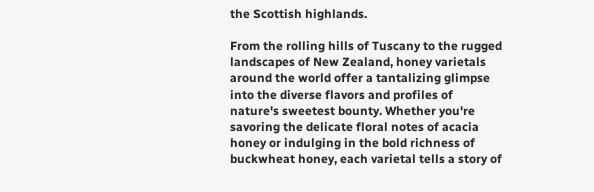the Scottish highlands.

From the rolling hills of Tuscany to the rugged landscapes of New Zealand, honey varietals around the world offer a tantalizing glimpse into the diverse flavors and profiles of nature's sweetest bounty. Whether you're savoring the delicate floral notes of acacia honey or indulging in the bold richness of buckwheat honey, each varietal tells a story of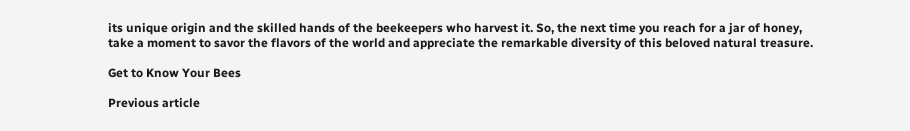its unique origin and the skilled hands of the beekeepers who harvest it. So, the next time you reach for a jar of honey, take a moment to savor the flavors of the world and appreciate the remarkable diversity of this beloved natural treasure.

Get to Know Your Bees

Previous article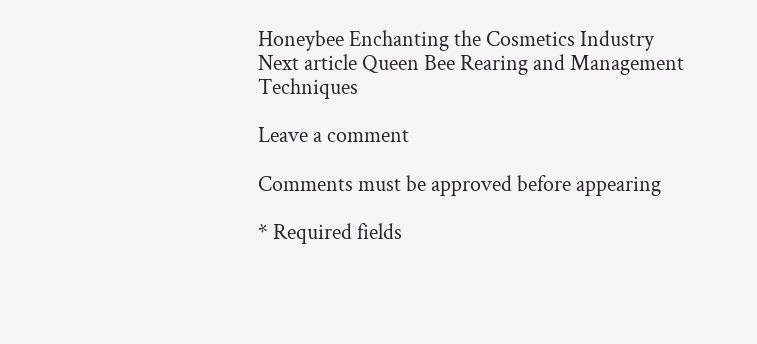Honeybee Enchanting the Cosmetics Industry
Next article Queen Bee Rearing and Management Techniques

Leave a comment

Comments must be approved before appearing

* Required fields